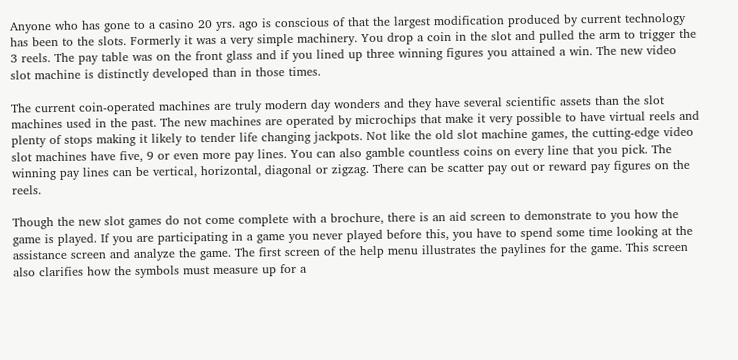Anyone who has gone to a casino 20 yrs. ago is conscious of that the largest modification produced by current technology has been to the slots. Formerly it was a very simple machinery. You drop a coin in the slot and pulled the arm to trigger the 3 reels. The pay table was on the front glass and if you lined up three winning figures you attained a win. The new video slot machine is distinctly developed than in those times.

The current coin-operated machines are truly modern day wonders and they have several scientific assets than the slot machines used in the past. The new machines are operated by microchips that make it very possible to have virtual reels and plenty of stops making it likely to tender life changing jackpots. Not like the old slot machine games, the cutting-edge video slot machines have five, 9 or even more pay lines. You can also gamble countless coins on every line that you pick. The winning pay lines can be vertical, horizontal, diagonal or zigzag. There can be scatter pay out or reward pay figures on the reels.

Though the new slot games do not come complete with a brochure, there is an aid screen to demonstrate to you how the game is played. If you are participating in a game you never played before this, you have to spend some time looking at the assistance screen and analyze the game. The first screen of the help menu illustrates the paylines for the game. This screen also clarifies how the symbols must measure up for a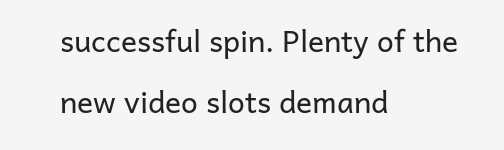successful spin. Plenty of the new video slots demand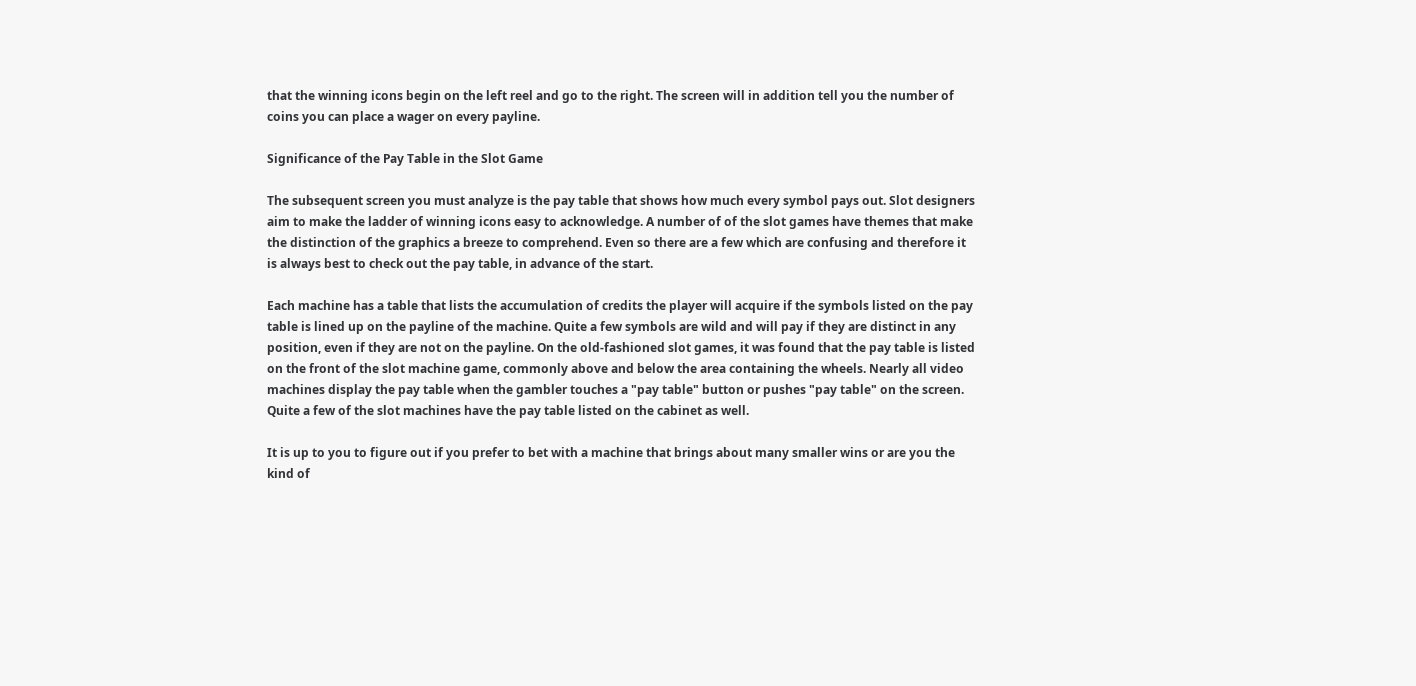that the winning icons begin on the left reel and go to the right. The screen will in addition tell you the number of coins you can place a wager on every payline.

Significance of the Pay Table in the Slot Game

The subsequent screen you must analyze is the pay table that shows how much every symbol pays out. Slot designers aim to make the ladder of winning icons easy to acknowledge. A number of of the slot games have themes that make the distinction of the graphics a breeze to comprehend. Even so there are a few which are confusing and therefore it is always best to check out the pay table, in advance of the start.

Each machine has a table that lists the accumulation of credits the player will acquire if the symbols listed on the pay table is lined up on the payline of the machine. Quite a few symbols are wild and will pay if they are distinct in any position, even if they are not on the payline. On the old-fashioned slot games, it was found that the pay table is listed on the front of the slot machine game, commonly above and below the area containing the wheels. Nearly all video machines display the pay table when the gambler touches a "pay table" button or pushes "pay table" on the screen. Quite a few of the slot machines have the pay table listed on the cabinet as well.

It is up to you to figure out if you prefer to bet with a machine that brings about many smaller wins or are you the kind of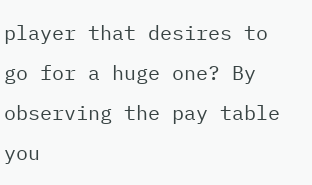player that desires to go for a huge one? By observing the pay table you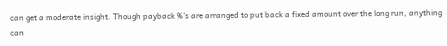can get a moderate insight. Though payback %’s are arranged to put back a fixed amount over the long run, anything can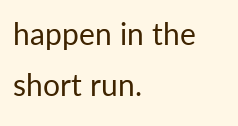happen in the short run.